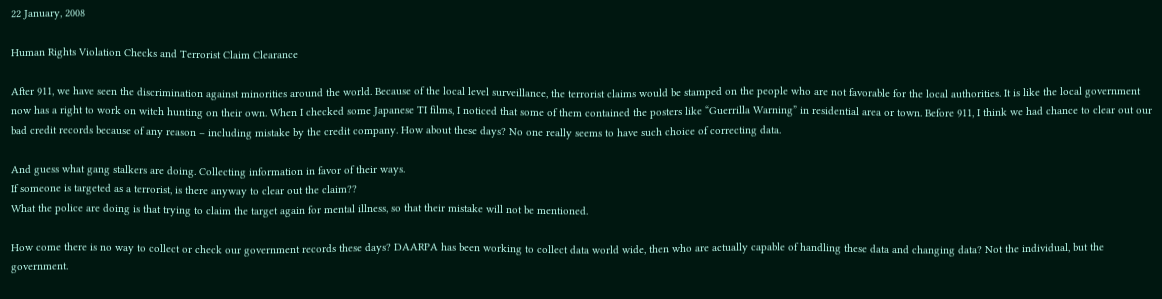22 January, 2008

Human Rights Violation Checks and Terrorist Claim Clearance

After 911, we have seen the discrimination against minorities around the world. Because of the local level surveillance, the terrorist claims would be stamped on the people who are not favorable for the local authorities. It is like the local government now has a right to work on witch hunting on their own. When I checked some Japanese TI films, I noticed that some of them contained the posters like “Guerrilla Warning” in residential area or town. Before 911, I think we had chance to clear out our bad credit records because of any reason – including mistake by the credit company. How about these days? No one really seems to have such choice of correcting data.

And guess what gang stalkers are doing. Collecting information in favor of their ways.
If someone is targeted as a terrorist, is there anyway to clear out the claim??
What the police are doing is that trying to claim the target again for mental illness, so that their mistake will not be mentioned.

How come there is no way to collect or check our government records these days? DAARPA has been working to collect data world wide, then who are actually capable of handling these data and changing data? Not the individual, but the government.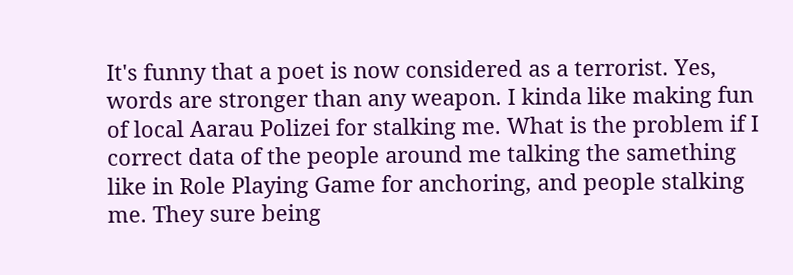It's funny that a poet is now considered as a terrorist. Yes, words are stronger than any weapon. I kinda like making fun of local Aarau Polizei for stalking me. What is the problem if I correct data of the people around me talking the samething like in Role Playing Game for anchoring, and people stalking me. They sure being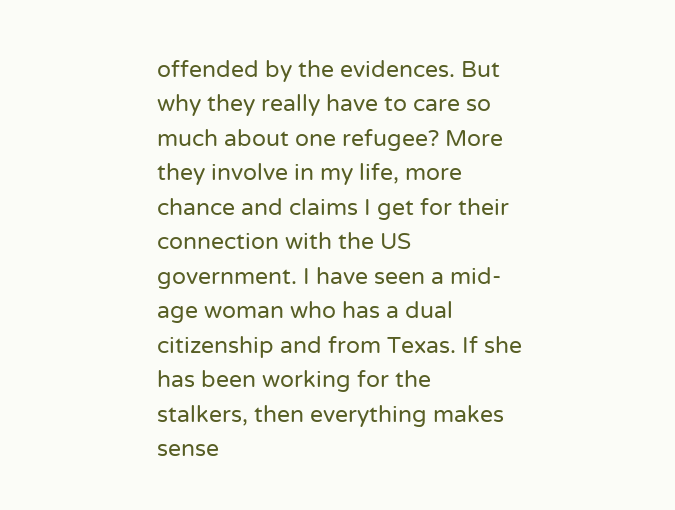offended by the evidences. But why they really have to care so much about one refugee? More they involve in my life, more chance and claims I get for their connection with the US government. I have seen a mid-age woman who has a dual citizenship and from Texas. If she has been working for the stalkers, then everything makes sense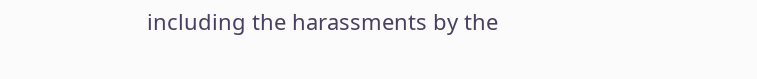including the harassments by the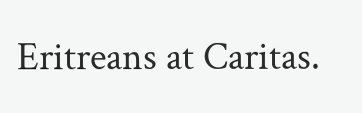Eritreans at Caritas.